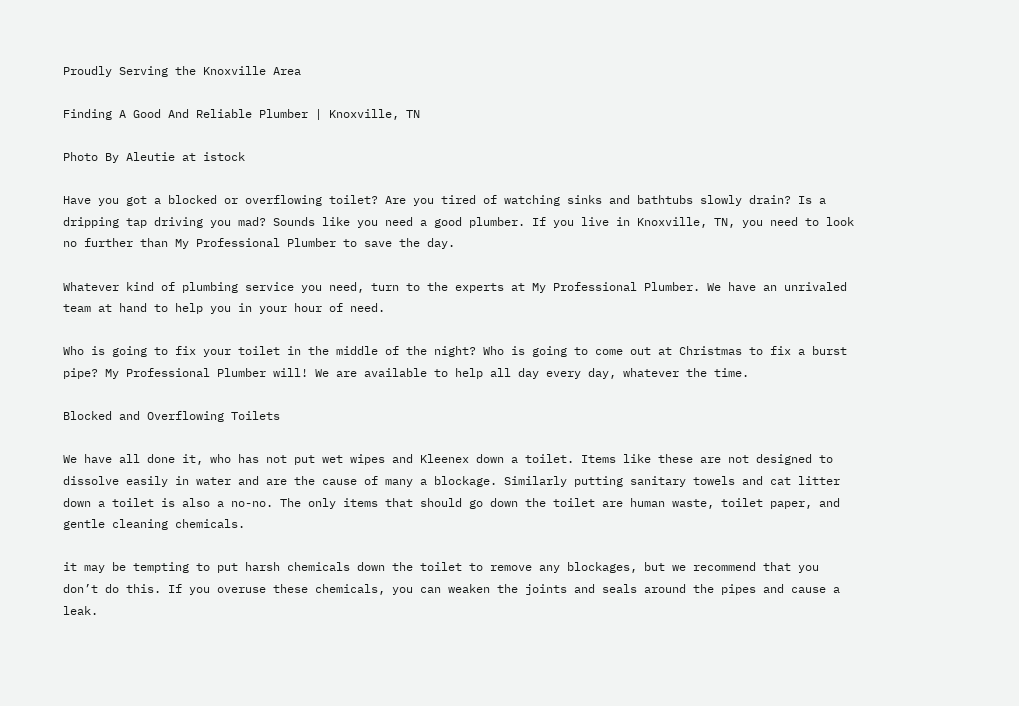Proudly Serving the Knoxville Area

Finding A Good And Reliable Plumber | Knoxville, TN

Photo By Aleutie at istock

Have you got a blocked or overflowing toilet? Are you tired of watching sinks and bathtubs slowly drain? Is a dripping tap driving you mad? Sounds like you need a good plumber. If you live in Knoxville, TN, you need to look no further than My Professional Plumber to save the day.

Whatever kind of plumbing service you need, turn to the experts at My Professional Plumber. We have an unrivaled team at hand to help you in your hour of need.

Who is going to fix your toilet in the middle of the night? Who is going to come out at Christmas to fix a burst pipe? My Professional Plumber will! We are available to help all day every day, whatever the time.

Blocked and Overflowing Toilets

We have all done it, who has not put wet wipes and Kleenex down a toilet. Items like these are not designed to dissolve easily in water and are the cause of many a blockage. Similarly putting sanitary towels and cat litter down a toilet is also a no-no. The only items that should go down the toilet are human waste, toilet paper, and gentle cleaning chemicals.

it may be tempting to put harsh chemicals down the toilet to remove any blockages, but we recommend that you don’t do this. If you overuse these chemicals, you can weaken the joints and seals around the pipes and cause a leak.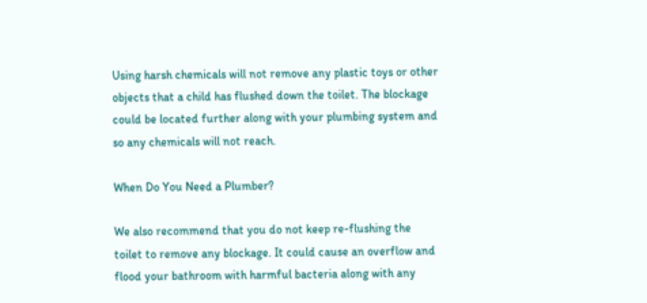Using harsh chemicals will not remove any plastic toys or other objects that a child has flushed down the toilet. The blockage could be located further along with your plumbing system and so any chemicals will not reach.

When Do You Need a Plumber?

We also recommend that you do not keep re-flushing the toilet to remove any blockage. It could cause an overflow and flood your bathroom with harmful bacteria along with any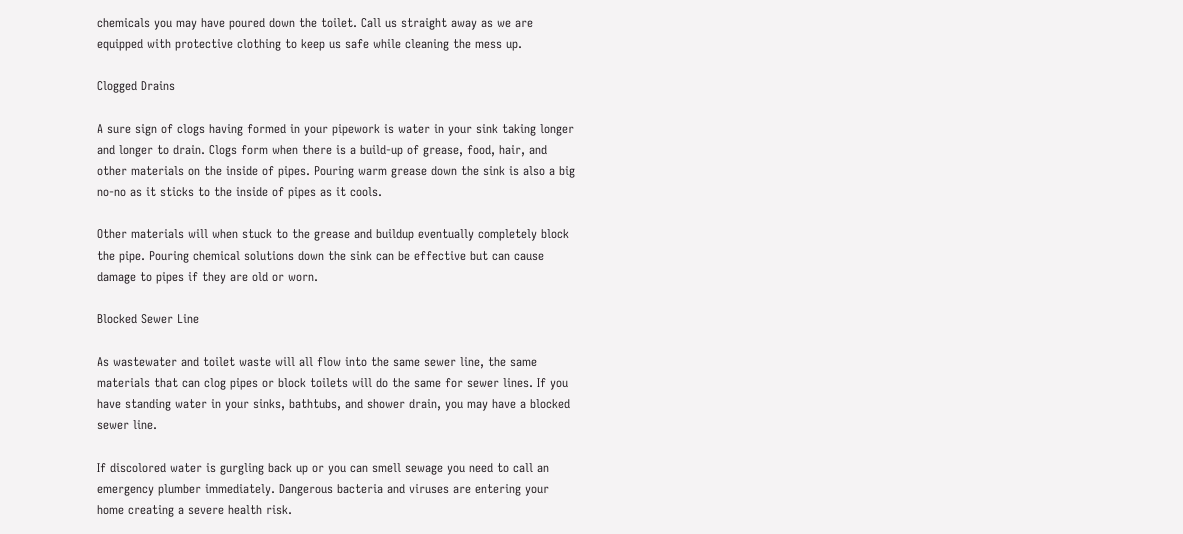chemicals you may have poured down the toilet. Call us straight away as we are equipped with protective clothing to keep us safe while cleaning the mess up.

Clogged Drains

A sure sign of clogs having formed in your pipework is water in your sink taking longer and longer to drain. Clogs form when there is a build-up of grease, food, hair, and other materials on the inside of pipes. Pouring warm grease down the sink is also a big no-no as it sticks to the inside of pipes as it cools.

Other materials will when stuck to the grease and buildup eventually completely block the pipe. Pouring chemical solutions down the sink can be effective but can cause damage to pipes if they are old or worn.

Blocked Sewer Line

As wastewater and toilet waste will all flow into the same sewer line, the same materials that can clog pipes or block toilets will do the same for sewer lines. If you have standing water in your sinks, bathtubs, and shower drain, you may have a blocked sewer line.

If discolored water is gurgling back up or you can smell sewage you need to call an emergency plumber immediately. Dangerous bacteria and viruses are entering your home creating a severe health risk.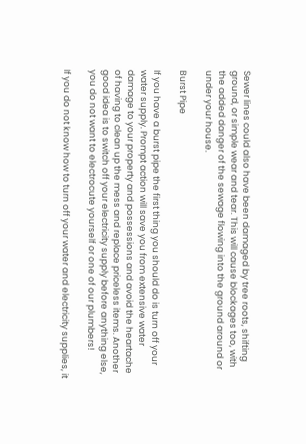Sewer lines could also have been damaged by tree roots, shifting ground, or simple wear and tear. This will cause blockages too, with the added danger of the sewage flowing into the ground around or under your house.

Burst Pipe

If you have a burst pipe the first thing you should do is turn off your water supply. Prompt action will save you from extensive water damage to your property and possessions and avoid the heartache of having to clean up the mess and replace priceless items. Another good idea is to switch off your electricity supply before anything else, you do not want to electrocute yourself or one of our plumbers!

If you do not know how to turn off your water and electricity supplies, it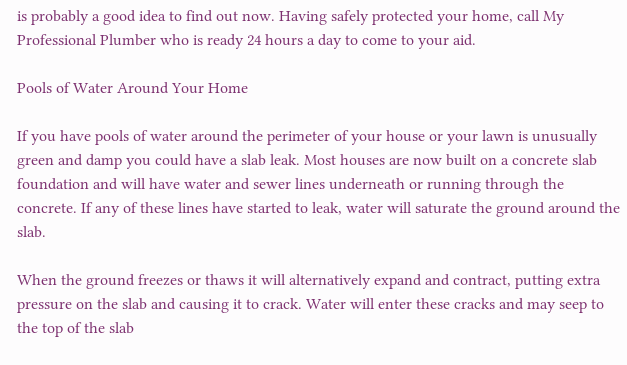is probably a good idea to find out now. Having safely protected your home, call My Professional Plumber who is ready 24 hours a day to come to your aid.

Pools of Water Around Your Home

If you have pools of water around the perimeter of your house or your lawn is unusually green and damp you could have a slab leak. Most houses are now built on a concrete slab foundation and will have water and sewer lines underneath or running through the concrete. If any of these lines have started to leak, water will saturate the ground around the slab.

When the ground freezes or thaws it will alternatively expand and contract, putting extra pressure on the slab and causing it to crack. Water will enter these cracks and may seep to the top of the slab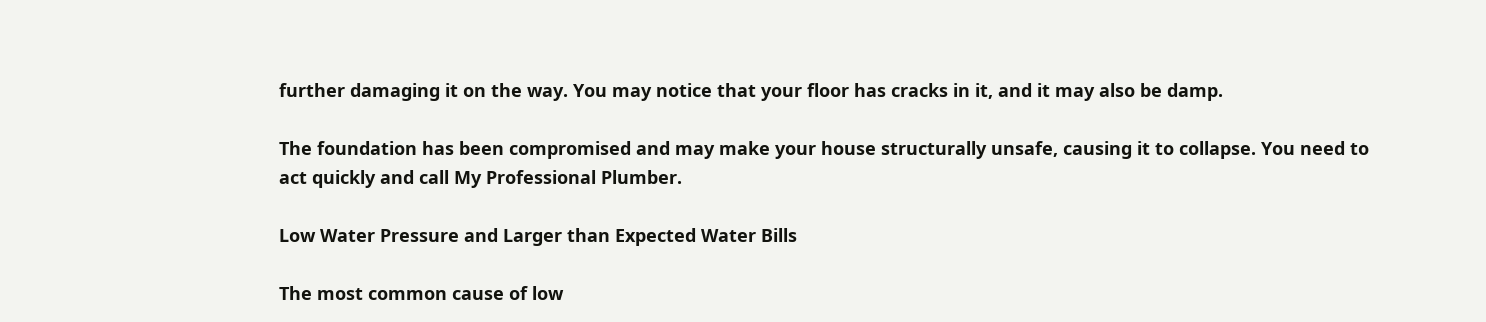further damaging it on the way. You may notice that your floor has cracks in it, and it may also be damp.

The foundation has been compromised and may make your house structurally unsafe, causing it to collapse. You need to act quickly and call My Professional Plumber.

Low Water Pressure and Larger than Expected Water Bills

The most common cause of low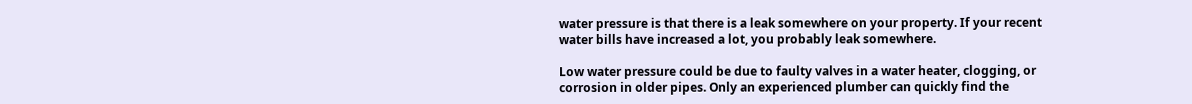water pressure is that there is a leak somewhere on your property. If your recent water bills have increased a lot, you probably leak somewhere.

Low water pressure could be due to faulty valves in a water heater, clogging, or corrosion in older pipes. Only an experienced plumber can quickly find the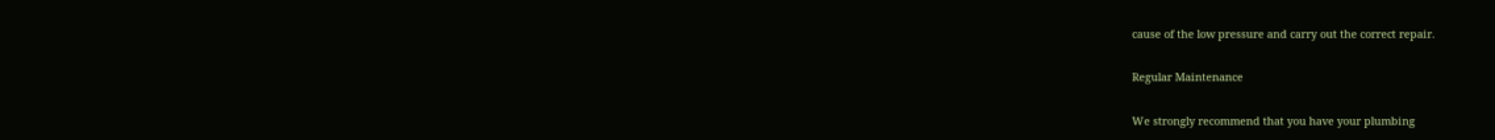cause of the low pressure and carry out the correct repair.

Regular Maintenance

We strongly recommend that you have your plumbing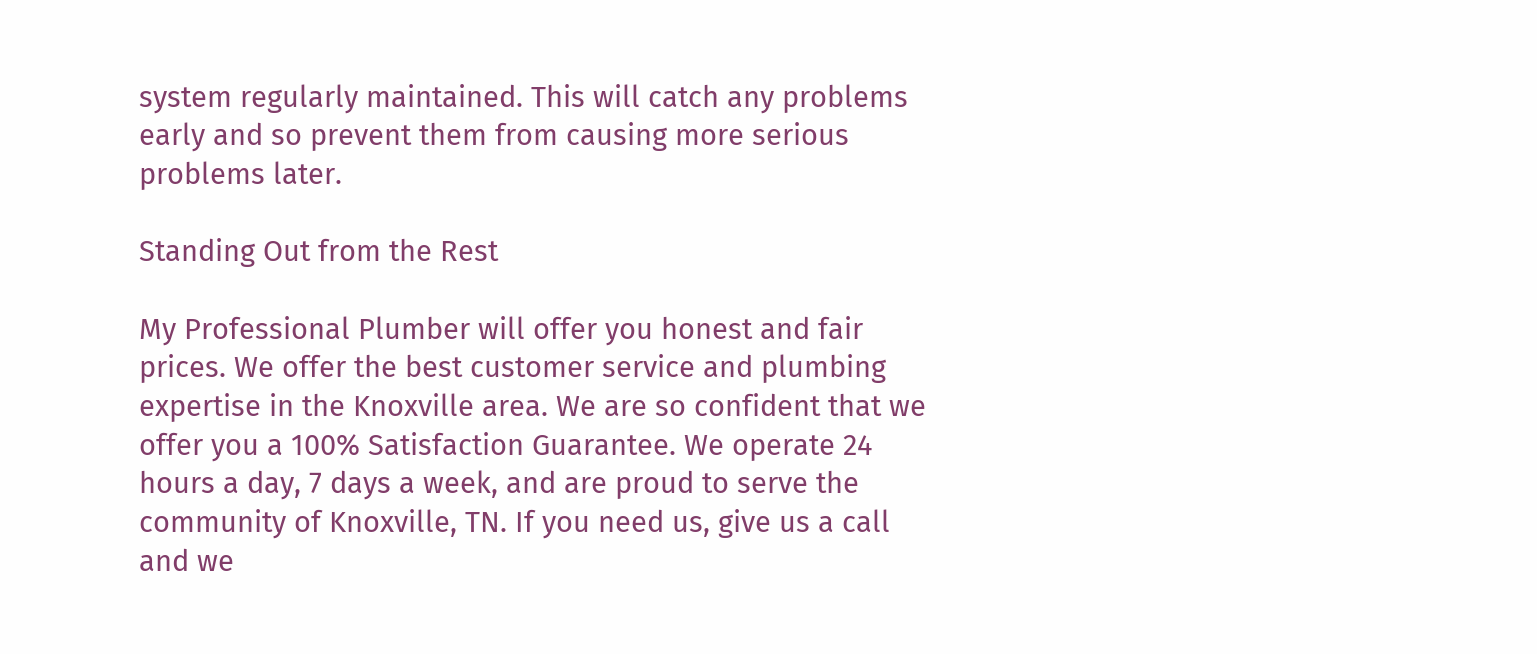system regularly maintained. This will catch any problems early and so prevent them from causing more serious problems later.

Standing Out from the Rest

My Professional Plumber will offer you honest and fair prices. We offer the best customer service and plumbing expertise in the Knoxville area. We are so confident that we offer you a 100% Satisfaction Guarantee. We operate 24 hours a day, 7 days a week, and are proud to serve the community of Knoxville, TN. If you need us, give us a call and we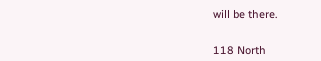will be there.


118 North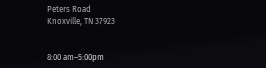Peters Road
Knoxville, TN 37923


8:00 am–5:00pm